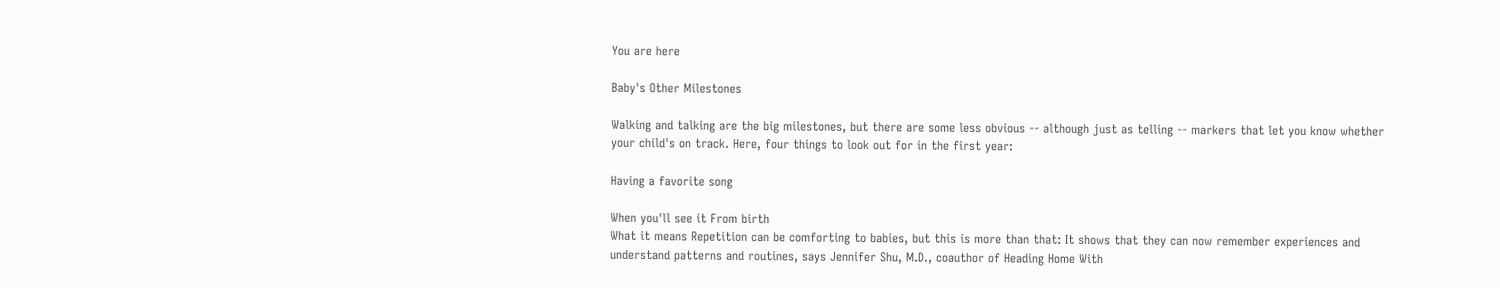You are here

Baby's Other Milestones

Walking and talking are the big milestones, but there are some less obvious -- although just as telling -- markers that let you know whether your child's on track. Here, four things to look out for in the first year:

Having a favorite song

When you'll see it From birth
What it means Repetition can be comforting to babies, but this is more than that: It shows that they can now remember experiences and understand patterns and routines, says Jennifer Shu, M.D., coauthor of Heading Home With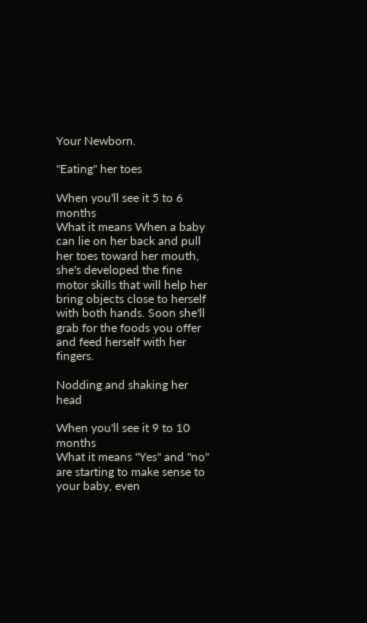Your Newborn.

"Eating" her toes

When you'll see it 5 to 6 months
What it means When a baby can lie on her back and pull her toes toward her mouth, she's developed the fine motor skills that will help her bring objects close to herself with both hands. Soon she'll grab for the foods you offer and feed herself with her fingers.

Nodding and shaking her head

When you'll see it 9 to 10 months
What it means "Yes" and "no" are starting to make sense to your baby, even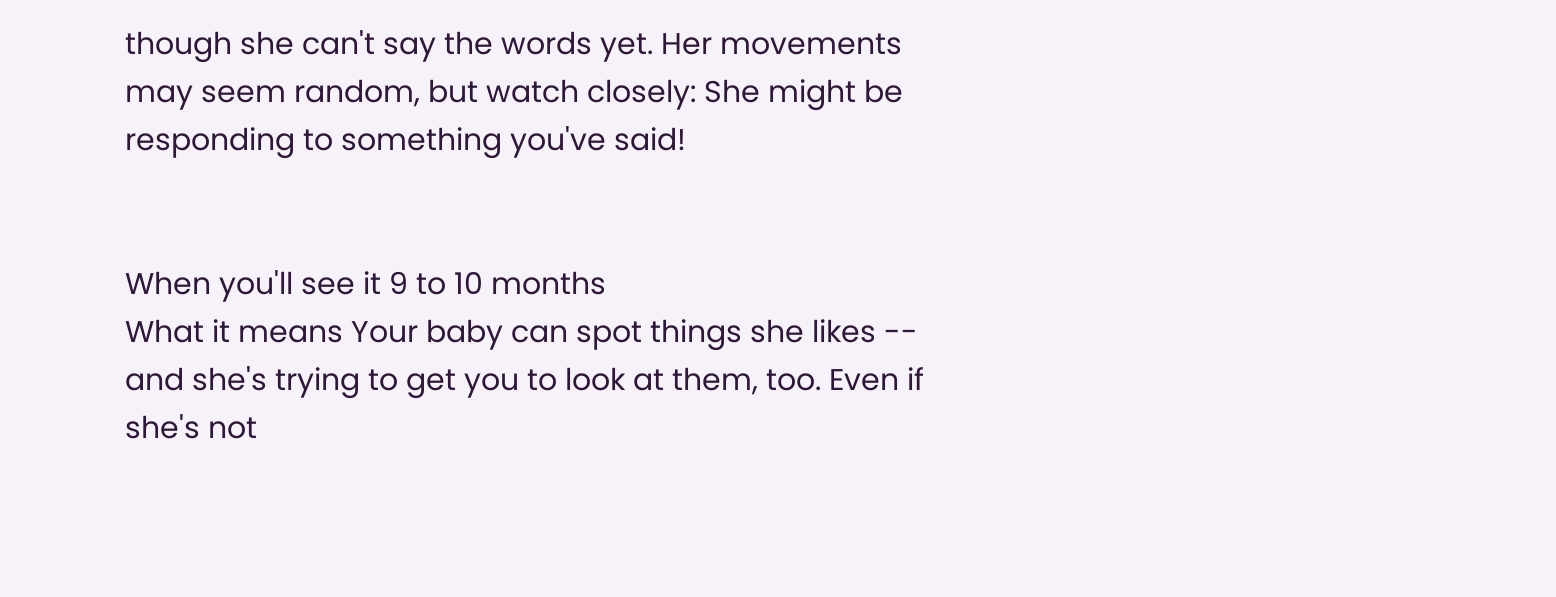though she can't say the words yet. Her movements may seem random, but watch closely: She might be responding to something you've said!


When you'll see it 9 to 10 months
What it means Your baby can spot things she likes -- and she's trying to get you to look at them, too. Even if she's not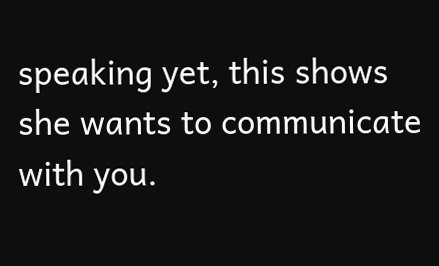speaking yet, this shows she wants to communicate with you.